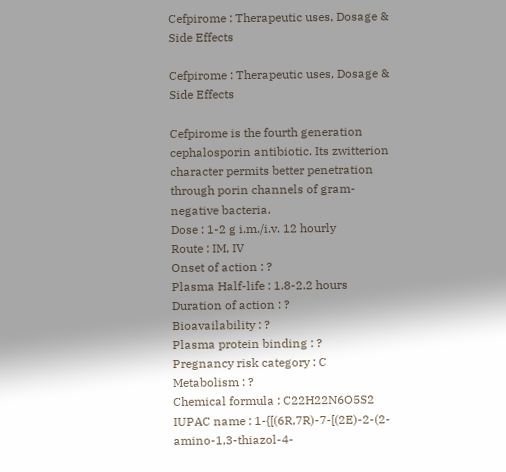Cefpirome : Therapeutic uses, Dosage & Side Effects

Cefpirome : Therapeutic uses, Dosage & Side Effects

Cefpirome is the fourth generation cephalosporin antibiotic. Its zwitterion character permits better penetration through porin channels of gram-negative bacteria.
Dose : 1-2 g i.m./i.v. 12 hourly
Route : IM, IV
Onset of action : ?
Plasma Half-life : 1.8-2.2 hours
Duration of action : ?
Bioavailability : ?
Plasma protein binding : ?
Pregnancy risk category : C
Metabolism : ?
Chemical formula : C22H22N6O5S2
IUPAC name : 1-{[(6R,7R)-7-[(2E)-2-(2-amino-1,3-thiazol-4-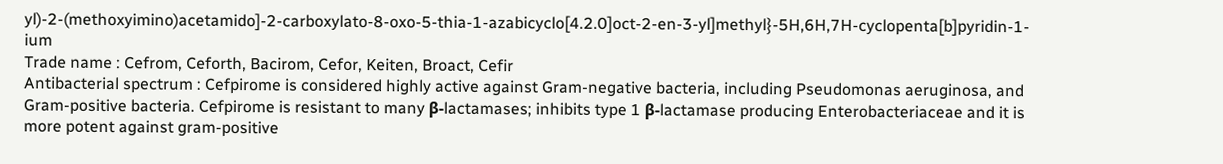yl)-2-(methoxyimino)acetamido]-2-carboxylato-8-oxo-5-thia-1-azabicyclo[4.2.0]oct-2-en-3-yl]methyl}-5H,6H,7H-cyclopenta[b]pyridin-1-ium
Trade name : Cefrom, Ceforth, Bacirom, Cefor, Keiten, Broact, Cefir
Antibacterial spectrum : Cefpirome is considered highly active against Gram-negative bacteria, including Pseudomonas aeruginosa, and Gram-positive bacteria. Cefpirome is resistant to many β-lactamases; inhibits type 1 β-lactamase producing Enterobacteriaceae and it is more potent against gram-positive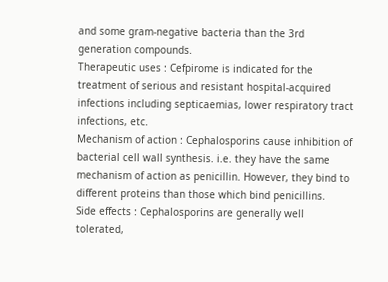and some gram-negative bacteria than the 3rd generation compounds.
Therapeutic uses : Cefpirome is indicated for the treatment of serious and resistant hospital-acquired infections including septicaemias, lower respiratory tract infections, etc.
Mechanism of action : Cephalosporins cause inhibition of bacterial cell wall synthesis. i.e. they have the same mechanism of action as penicillin. However, they bind to different proteins than those which bind penicillins.
Side effects : Cephalosporins are generally well tolerated,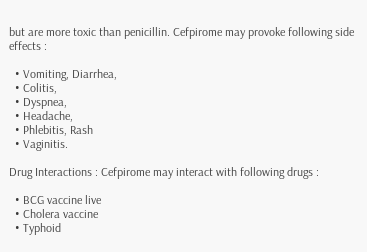but are more toxic than penicillin. Cefpirome may provoke following side effects :

  • Vomiting, Diarrhea,
  • Colitis,
  • Dyspnea,
  • Headache,
  • Phlebitis, Rash
  • Vaginitis.

Drug Interactions : Cefpirome may interact with following drugs :

  • BCG vaccine live
  • Cholera vaccine
  • Typhoid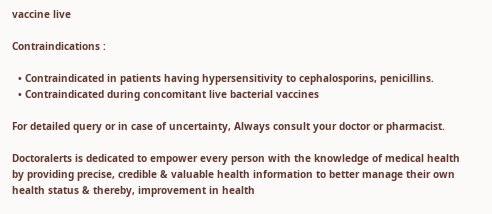vaccine live

Contraindications :

  • Contraindicated in patients having hypersensitivity to cephalosporins, penicillins.
  • Contraindicated during concomitant live bacterial vaccines

For detailed query or in case of uncertainty, Always consult your doctor or pharmacist.

Doctoralerts is dedicated to empower every person with the knowledge of medical health by providing precise, credible & valuable health information to better manage their own health status & thereby, improvement in health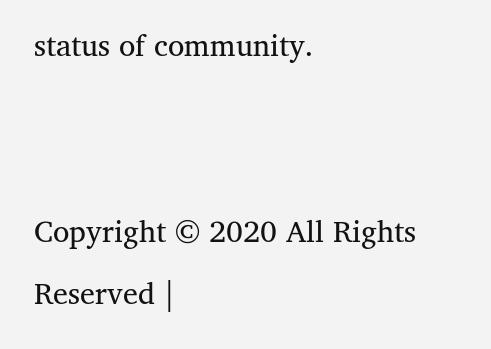status of community.


Copyright © 2020 All Rights Reserved |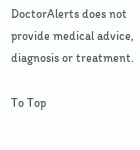DoctorAlerts does not provide medical advice, diagnosis or treatment.

To Top